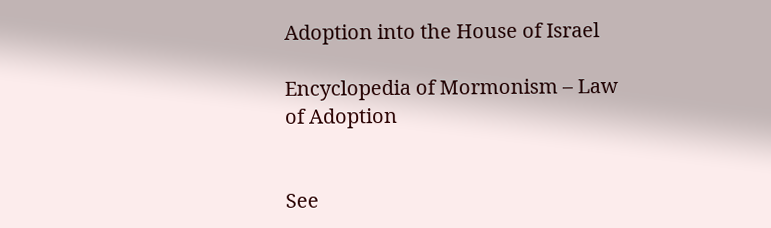Adoption into the House of Israel

Encyclopedia of Mormonism – Law of Adoption


See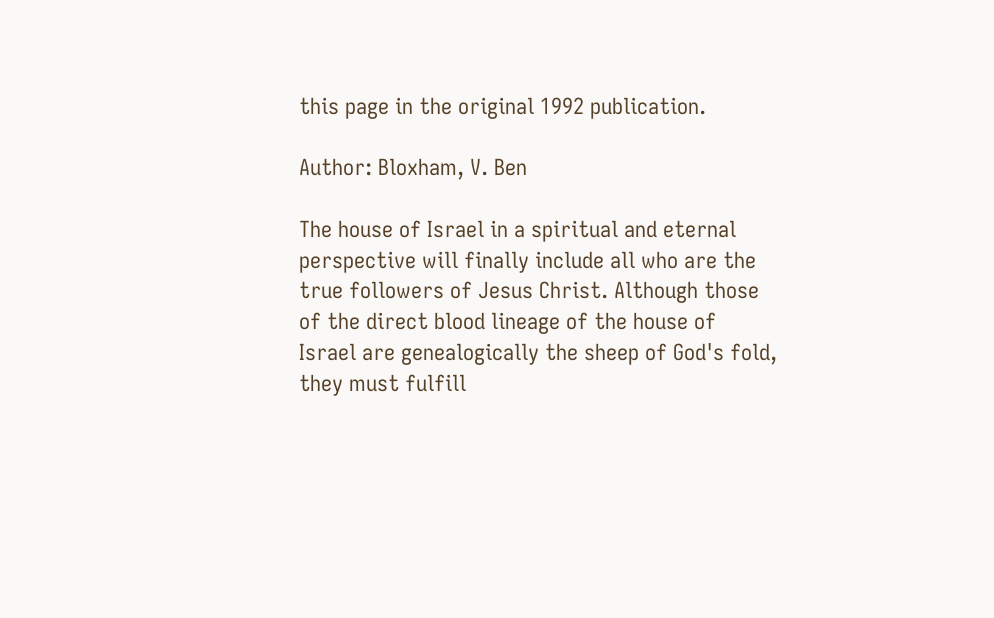this page in the original 1992 publication.

Author: Bloxham, V. Ben

The house of Israel in a spiritual and eternal perspective will finally include all who are the true followers of Jesus Christ. Although those of the direct blood lineage of the house of Israel are genealogically the sheep of God's fold, they must fulfill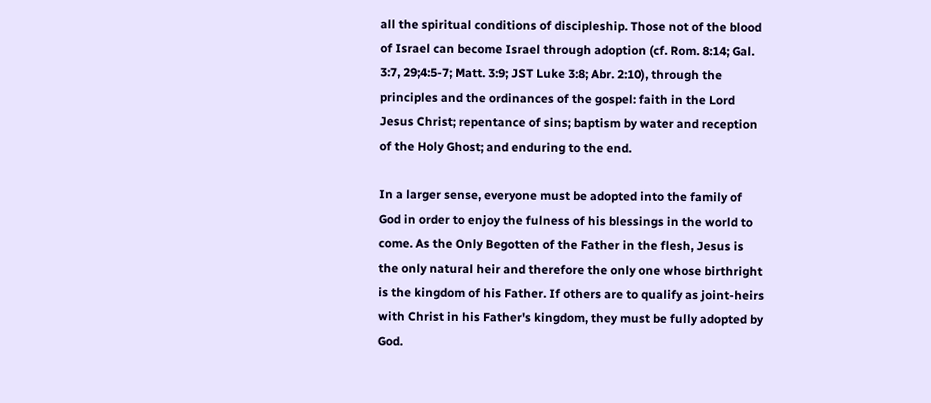all the spiritual conditions of discipleship. Those not of the blood of Israel can become Israel through adoption (cf. Rom. 8:14; Gal. 3:7, 29;4:5-7; Matt. 3:9; JST Luke 3:8; Abr. 2:10), through the principles and the ordinances of the gospel: faith in the Lord Jesus Christ; repentance of sins; baptism by water and reception of the Holy Ghost; and enduring to the end.

In a larger sense, everyone must be adopted into the family of God in order to enjoy the fulness of his blessings in the world to come. As the Only Begotten of the Father in the flesh, Jesus is the only natural heir and therefore the only one whose birthright is the kingdom of his Father. If others are to qualify as joint-heirs with Christ in his Father's kingdom, they must be fully adopted by God.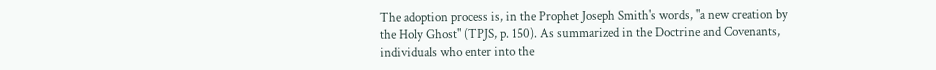The adoption process is, in the Prophet Joseph Smith's words, "a new creation by the Holy Ghost" (TPJS, p. 150). As summarized in the Doctrine and Covenants, individuals who enter into the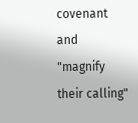covenant and "magnify their calling"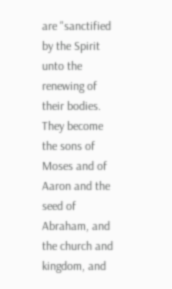are "sanctified by the Spirit unto the renewing of their bodies. They become the sons of Moses and of Aaron and the seed of Abraham, and the church and kingdom, and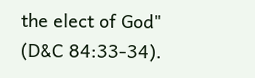the elect of God" (D&C 84:33-34).